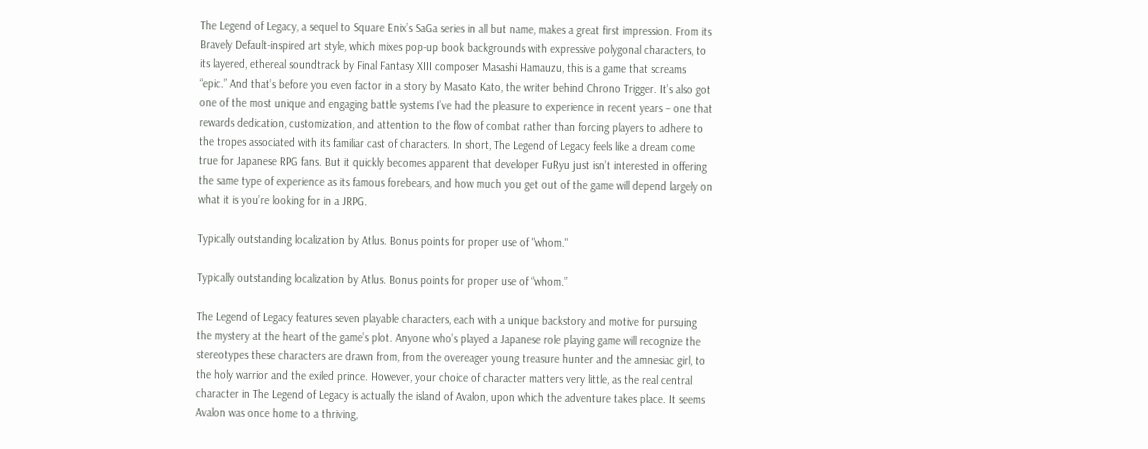The Legend of Legacy, a sequel to Square Enix’s SaGa series in all but name, makes a great first impression. From its Bravely Default-inspired art style, which mixes pop-up book backgrounds with expressive polygonal characters, to its layered, ethereal soundtrack by Final Fantasy XIII composer Masashi Hamauzu, this is a game that screams “epic.” And that’s before you even factor in a story by Masato Kato, the writer behind Chrono Trigger. It’s also got one of the most unique and engaging battle systems I’ve had the pleasure to experience in recent years – one that rewards dedication, customization, and attention to the flow of combat rather than forcing players to adhere to the tropes associated with its familiar cast of characters. In short, The Legend of Legacy feels like a dream come true for Japanese RPG fans. But it quickly becomes apparent that developer FuRyu just isn’t interested in offering the same type of experience as its famous forebears, and how much you get out of the game will depend largely on what it is you’re looking for in a JRPG.

Typically outstanding localization by Atlus. Bonus points for proper use of "whom."

Typically outstanding localization by Atlus. Bonus points for proper use of “whom.”

The Legend of Legacy features seven playable characters, each with a unique backstory and motive for pursuing the mystery at the heart of the game’s plot. Anyone who’s played a Japanese role playing game will recognize the stereotypes these characters are drawn from, from the overeager young treasure hunter and the amnesiac girl, to the holy warrior and the exiled prince. However, your choice of character matters very little, as the real central character in The Legend of Legacy is actually the island of Avalon, upon which the adventure takes place. It seems Avalon was once home to a thriving,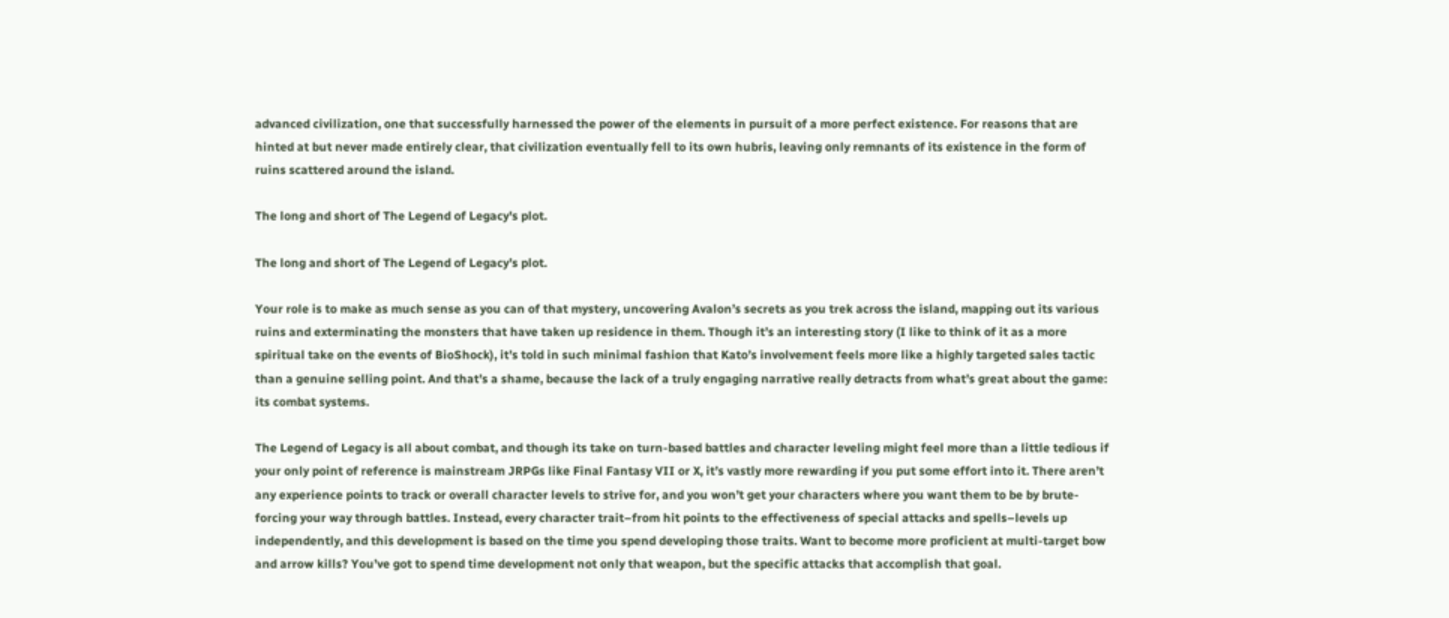advanced civilization, one that successfully harnessed the power of the elements in pursuit of a more perfect existence. For reasons that are hinted at but never made entirely clear, that civilization eventually fell to its own hubris, leaving only remnants of its existence in the form of ruins scattered around the island.

The long and short of The Legend of Legacy's plot.

The long and short of The Legend of Legacy’s plot.

Your role is to make as much sense as you can of that mystery, uncovering Avalon’s secrets as you trek across the island, mapping out its various ruins and exterminating the monsters that have taken up residence in them. Though it’s an interesting story (I like to think of it as a more spiritual take on the events of BioShock), it’s told in such minimal fashion that Kato’s involvement feels more like a highly targeted sales tactic than a genuine selling point. And that’s a shame, because the lack of a truly engaging narrative really detracts from what’s great about the game: its combat systems.

The Legend of Legacy is all about combat, and though its take on turn-based battles and character leveling might feel more than a little tedious if your only point of reference is mainstream JRPGs like Final Fantasy VII or X, it’s vastly more rewarding if you put some effort into it. There aren’t any experience points to track or overall character levels to strive for, and you won’t get your characters where you want them to be by brute-forcing your way through battles. Instead, every character trait–from hit points to the effectiveness of special attacks and spells–levels up independently, and this development is based on the time you spend developing those traits. Want to become more proficient at multi-target bow and arrow kills? You’ve got to spend time development not only that weapon, but the specific attacks that accomplish that goal.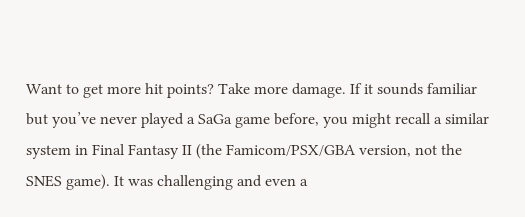Want to get more hit points? Take more damage. If it sounds familiar but you’ve never played a SaGa game before, you might recall a similar system in Final Fantasy II (the Famicom/PSX/GBA version, not the SNES game). It was challenging and even a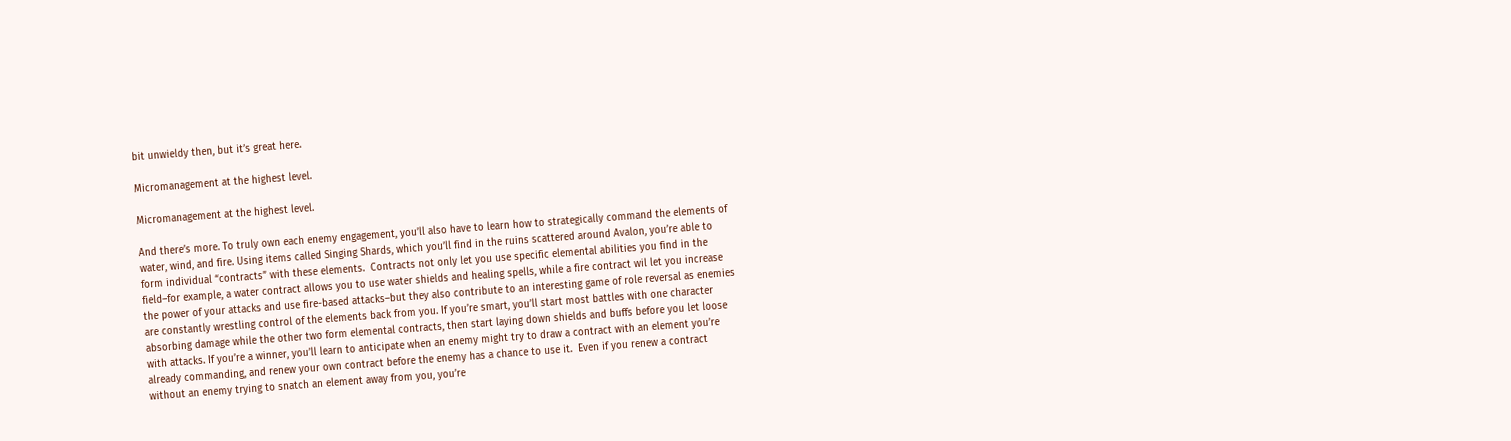bit unwieldy then, but it’s great here.

Micromanagement at the highest level.

Micromanagement at the highest level.

And there’s more. To truly own each enemy engagement, you’ll also have to learn how to strategically command the elements of water, wind, and fire. Using items called Singing Shards, which you’ll find in the ruins scattered around Avalon, you’re able to form individual “contracts” with these elements.  Contracts not only let you use specific elemental abilities you find in the field–for example, a water contract allows you to use water shields and healing spells, while a fire contract wil let you increase the power of your attacks and use fire-based attacks–but they also contribute to an interesting game of role reversal as enemies are constantly wrestling control of the elements back from you. If you’re smart, you’ll start most battles with one character absorbing damage while the other two form elemental contracts, then start laying down shields and buffs before you let loose with attacks. If you’re a winner, you’ll learn to anticipate when an enemy might try to draw a contract with an element you’re already commanding, and renew your own contract before the enemy has a chance to use it.  Even if you renew a contract without an enemy trying to snatch an element away from you, you’re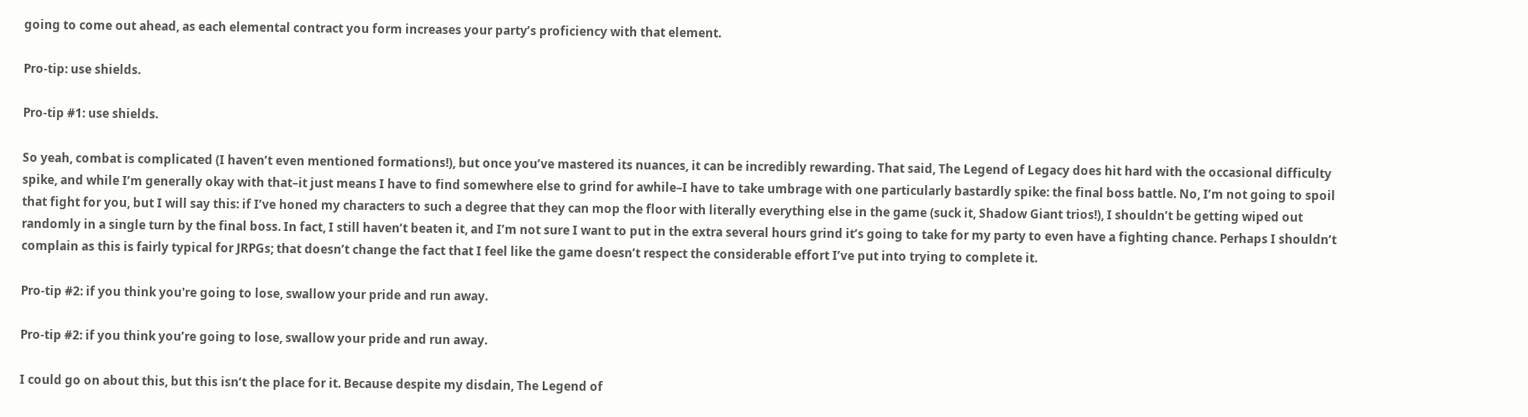going to come out ahead, as each elemental contract you form increases your party’s proficiency with that element.

Pro-tip: use shields.

Pro-tip #1: use shields.

So yeah, combat is complicated (I haven’t even mentioned formations!), but once you’ve mastered its nuances, it can be incredibly rewarding. That said, The Legend of Legacy does hit hard with the occasional difficulty spike, and while I’m generally okay with that–it just means I have to find somewhere else to grind for awhile–I have to take umbrage with one particularly bastardly spike: the final boss battle. No, I’m not going to spoil that fight for you, but I will say this: if I’ve honed my characters to such a degree that they can mop the floor with literally everything else in the game (suck it, Shadow Giant trios!), I shouldn’t be getting wiped out randomly in a single turn by the final boss. In fact, I still haven’t beaten it, and I’m not sure I want to put in the extra several hours grind it’s going to take for my party to even have a fighting chance. Perhaps I shouldn’t complain as this is fairly typical for JRPGs; that doesn’t change the fact that I feel like the game doesn’t respect the considerable effort I’ve put into trying to complete it.

Pro-tip #2: if you think you're going to lose, swallow your pride and run away.

Pro-tip #2: if you think you’re going to lose, swallow your pride and run away.

I could go on about this, but this isn’t the place for it. Because despite my disdain, The Legend of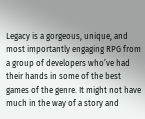Legacy is a gorgeous, unique, and most importantly engaging RPG from a group of developers who’ve had their hands in some of the best games of the genre. It might not have much in the way of a story and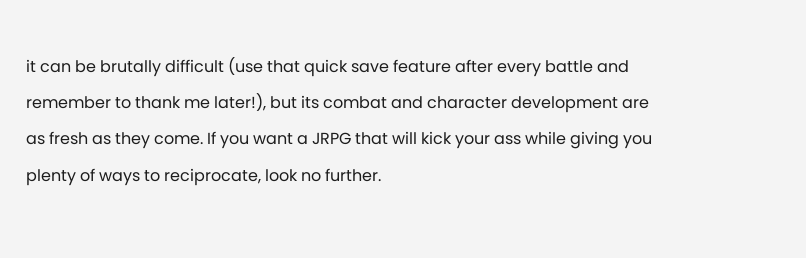it can be brutally difficult (use that quick save feature after every battle and remember to thank me later!), but its combat and character development are as fresh as they come. If you want a JRPG that will kick your ass while giving you plenty of ways to reciprocate, look no further.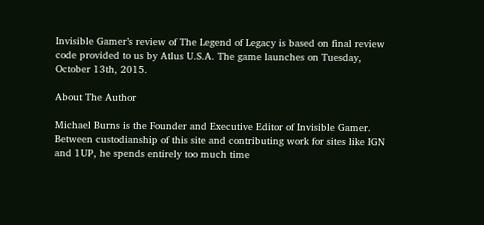Invisible Gamer’s review of The Legend of Legacy is based on final review code provided to us by Atlus U.S.A. The game launches on Tuesday, October 13th, 2015.

About The Author

Michael Burns is the Founder and Executive Editor of Invisible Gamer. Between custodianship of this site and contributing work for sites like IGN and 1UP, he spends entirely too much time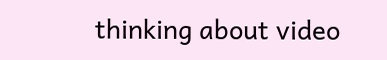thinking about video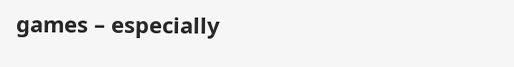games – especially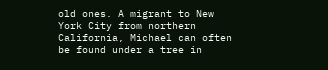old ones. A migrant to New York City from northern California, Michael can often be found under a tree in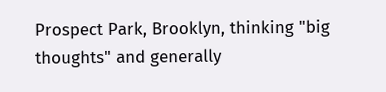Prospect Park, Brooklyn, thinking "big thoughts" and generally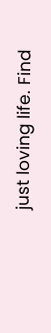just loving life. Find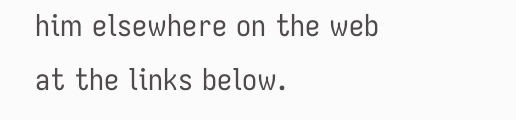him elsewhere on the web at the links below.